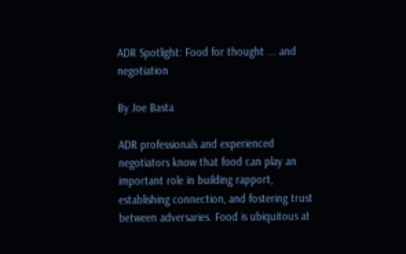ADR Spotlight: Food for thought ... and negotiation

By Joe Basta

ADR professionals and experienced negotiators know that food can play an important role in building rapport, establishing connection, and fostering trust between adversaries. Food is ubiquitous at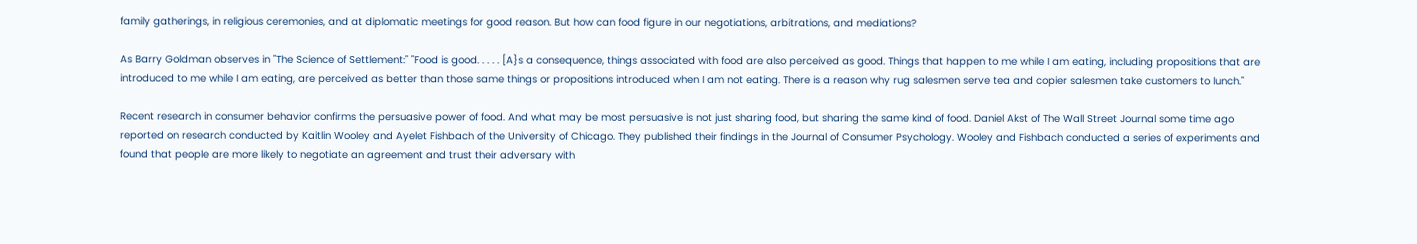family gatherings, in religious ceremonies, and at diplomatic meetings for good reason. But how can food figure in our negotiations, arbitrations, and mediations?

As Barry Goldman observes in "The Science of Settlement:" "Food is good. . . . . [A}s a consequence, things associated with food are also perceived as good. Things that happen to me while I am eating, including propositions that are introduced to me while I am eating, are perceived as better than those same things or propositions introduced when I am not eating. There is a reason why rug salesmen serve tea and copier salesmen take customers to lunch."

Recent research in consumer behavior confirms the persuasive power of food. And what may be most persuasive is not just sharing food, but sharing the same kind of food. Daniel Akst of The Wall Street Journal some time ago reported on research conducted by Kaitlin Wooley and Ayelet Fishbach of the University of Chicago. They published their findings in the Journal of Consumer Psychology. Wooley and Fishbach conducted a series of experiments and found that people are more likely to negotiate an agreement and trust their adversary with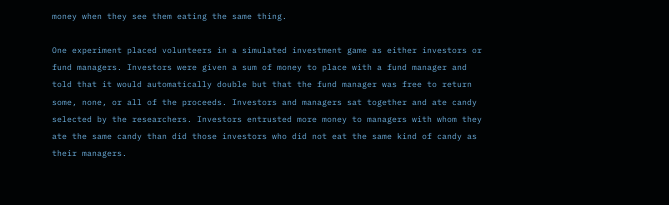money when they see them eating the same thing.

One experiment placed volunteers in a simulated investment game as either investors or fund managers. Investors were given a sum of money to place with a fund manager and told that it would automatically double but that the fund manager was free to return some, none, or all of the proceeds. Investors and managers sat together and ate candy selected by the researchers. Investors entrusted more money to managers with whom they ate the same candy than did those investors who did not eat the same kind of candy as their managers.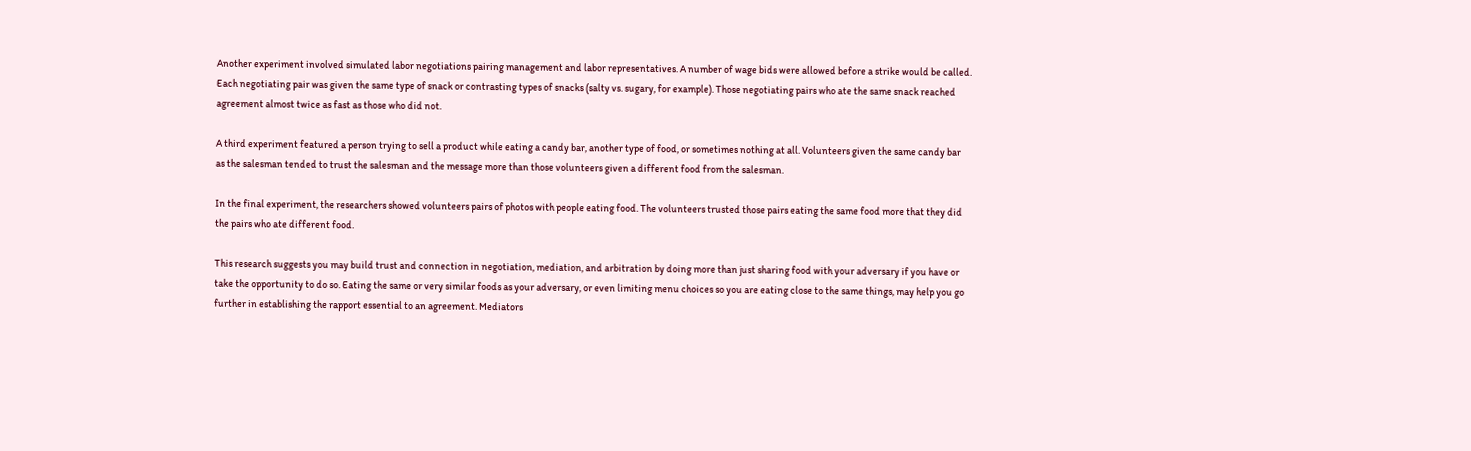Another experiment involved simulated labor negotiations pairing management and labor representatives. A number of wage bids were allowed before a strike would be called. Each negotiating pair was given the same type of snack or contrasting types of snacks (salty vs. sugary, for example). Those negotiating pairs who ate the same snack reached agreement almost twice as fast as those who did not.

A third experiment featured a person trying to sell a product while eating a candy bar, another type of food, or sometimes nothing at all. Volunteers given the same candy bar as the salesman tended to trust the salesman and the message more than those volunteers given a different food from the salesman.

In the final experiment, the researchers showed volunteers pairs of photos with people eating food. The volunteers trusted those pairs eating the same food more that they did the pairs who ate different food.

This research suggests you may build trust and connection in negotiation, mediation, and arbitration by doing more than just sharing food with your adversary if you have or take the opportunity to do so. Eating the same or very similar foods as your adversary, or even limiting menu choices so you are eating close to the same things, may help you go further in establishing the rapport essential to an agreement. Mediators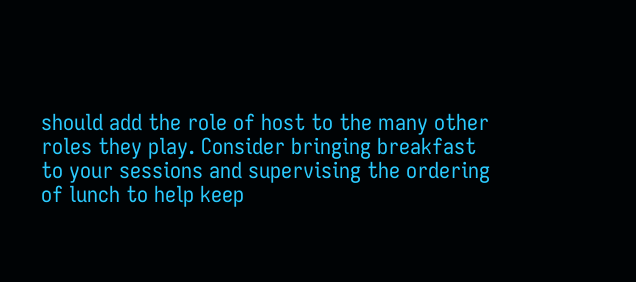should add the role of host to the many other roles they play. Consider bringing breakfast to your sessions and supervising the ordering of lunch to help keep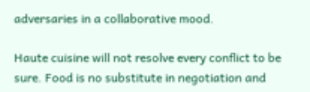adversaries in a collaborative mood.

Haute cuisine will not resolve every conflict to be sure. Food is no substitute in negotiation and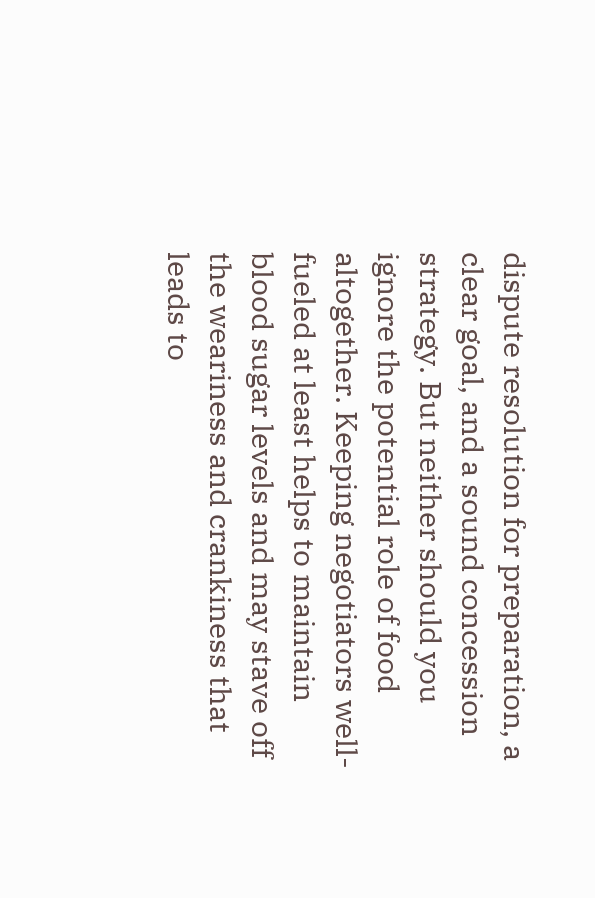dispute resolution for preparation, a clear goal, and a sound concession strategy. But neither should you ignore the potential role of food altogether. Keeping negotiators well-fueled at least helps to maintain blood sugar levels and may stave off the weariness and crankiness that leads to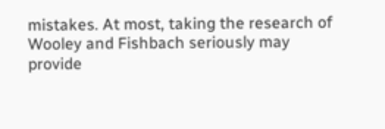mistakes. At most, taking the research of Wooley and Fishbach seriously may provide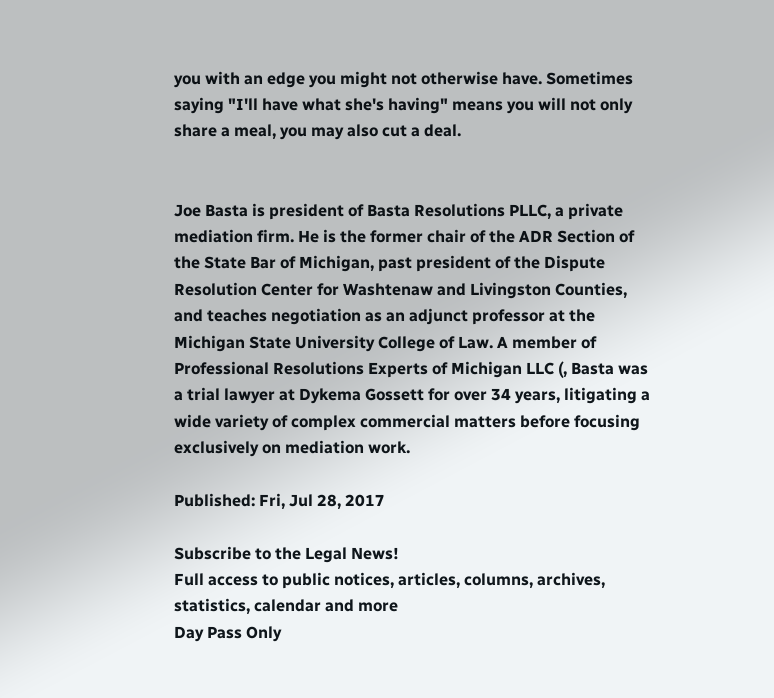you with an edge you might not otherwise have. Sometimes saying "I'll have what she's having" means you will not only share a meal, you may also cut a deal.


Joe Basta is president of Basta Resolutions PLLC, a private mediation firm. He is the former chair of the ADR Section of the State Bar of Michigan, past president of the Dispute Resolution Center for Washtenaw and Livingston Counties, and teaches negotiation as an adjunct professor at the Michigan State University College of Law. A member of Professional Resolutions Experts of Michigan LLC (, Basta was a trial lawyer at Dykema Gossett for over 34 years, litigating a wide variety of complex commercial matters before focusing exclusively on mediation work.

Published: Fri, Jul 28, 2017

Subscribe to the Legal News!
Full access to public notices, articles, columns, archives, statistics, calendar and more
Day Pass Only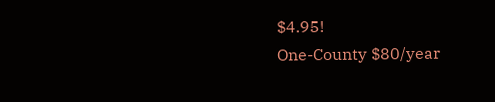$4.95!
One-County $80/year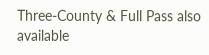Three-County & Full Pass also available